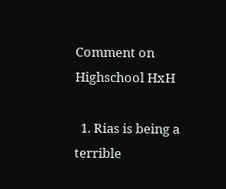Comment on Highschool HxH

  1. Rias is being a terrible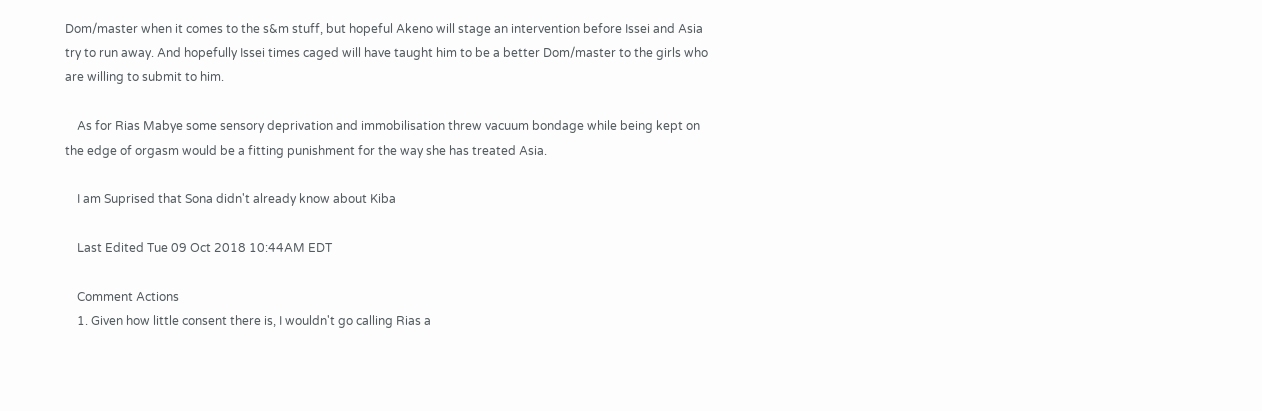Dom/master when it comes to the s&m stuff, but hopeful Akeno will stage an intervention before Issei and Asia try to run away. And hopefully Issei times caged will have taught him to be a better Dom/master to the girls who are willing to submit to him.

    As for Rias Mabye some sensory deprivation and immobilisation threw vacuum bondage while being kept on the edge of orgasm would be a fitting punishment for the way she has treated Asia.

    I am Suprised that Sona didn't already know about Kiba

    Last Edited Tue 09 Oct 2018 10:44AM EDT

    Comment Actions
    1. Given how little consent there is, I wouldn't go calling Rias a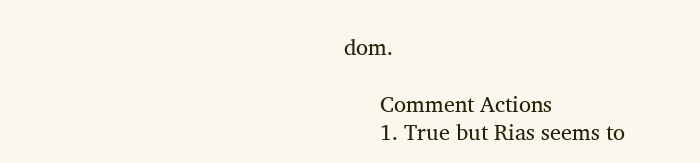dom.

      Comment Actions
      1. True but Rias seems to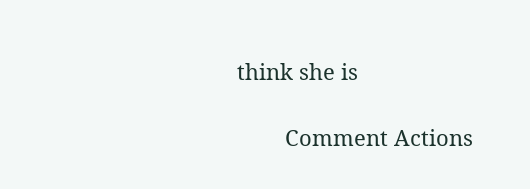think she is

        Comment Actions